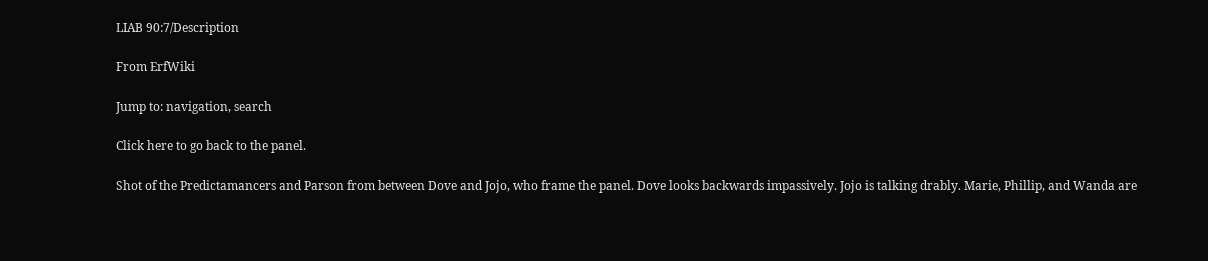LIAB 90:7/Description

From ErfWiki

Jump to: navigation, search

Click here to go back to the panel.

Shot of the Predictamancers and Parson from between Dove and Jojo, who frame the panel. Dove looks backwards impassively. Jojo is talking drably. Marie, Phillip, and Wanda are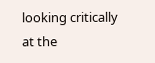looking critically at the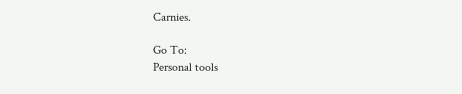Carnies.

Go To:
Personal tools